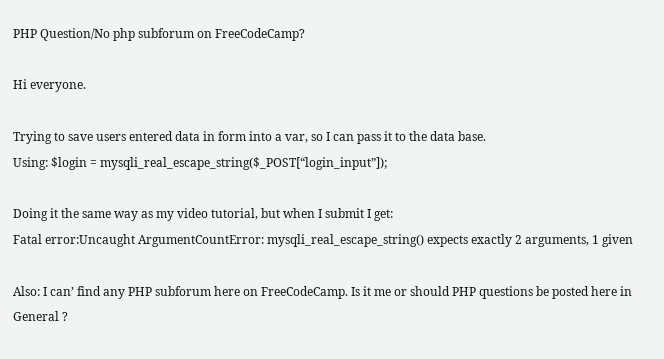PHP Question/No php subforum on FreeCodeCamp?

Hi everyone.

Trying to save users entered data in form into a var, so I can pass it to the data base.
Using: $login = mysqli_real_escape_string($_POST[“login_input”]);

Doing it the same way as my video tutorial, but when I submit I get:
Fatal error:Uncaught ArgumentCountError: mysqli_real_escape_string() expects exactly 2 arguments, 1 given

Also: I can’ find any PHP subforum here on FreeCodeCamp. Is it me or should PHP questions be posted here in General ?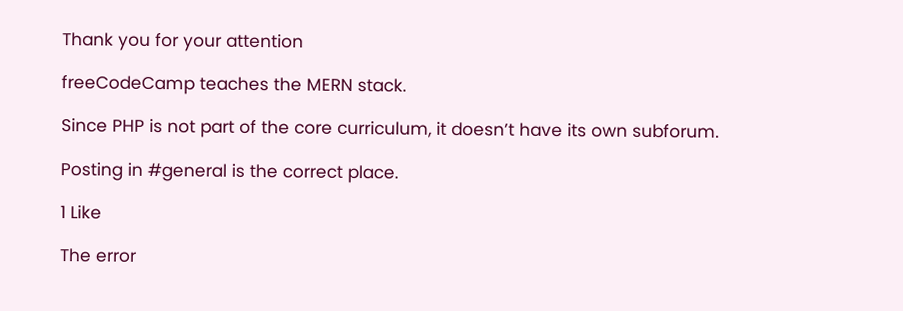Thank you for your attention

freeCodeCamp teaches the MERN stack.

Since PHP is not part of the core curriculum, it doesn’t have its own subforum.

Posting in #general is the correct place.

1 Like

The error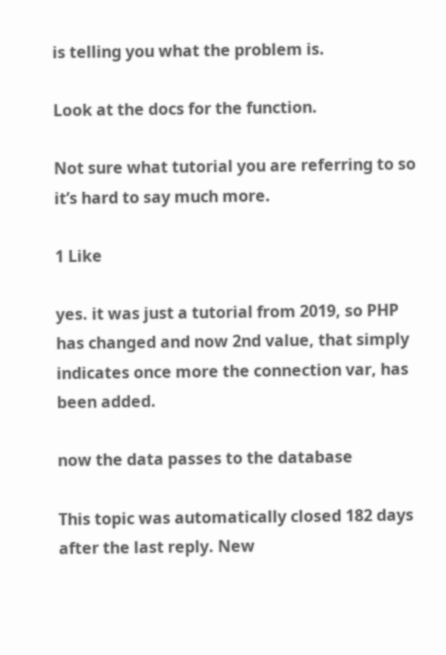is telling you what the problem is.

Look at the docs for the function.

Not sure what tutorial you are referring to so it’s hard to say much more.

1 Like

yes. it was just a tutorial from 2019, so PHP has changed and now 2nd value, that simply indicates once more the connection var, has been added.

now the data passes to the database

This topic was automatically closed 182 days after the last reply. New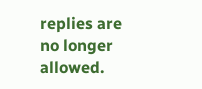replies are no longer allowed.